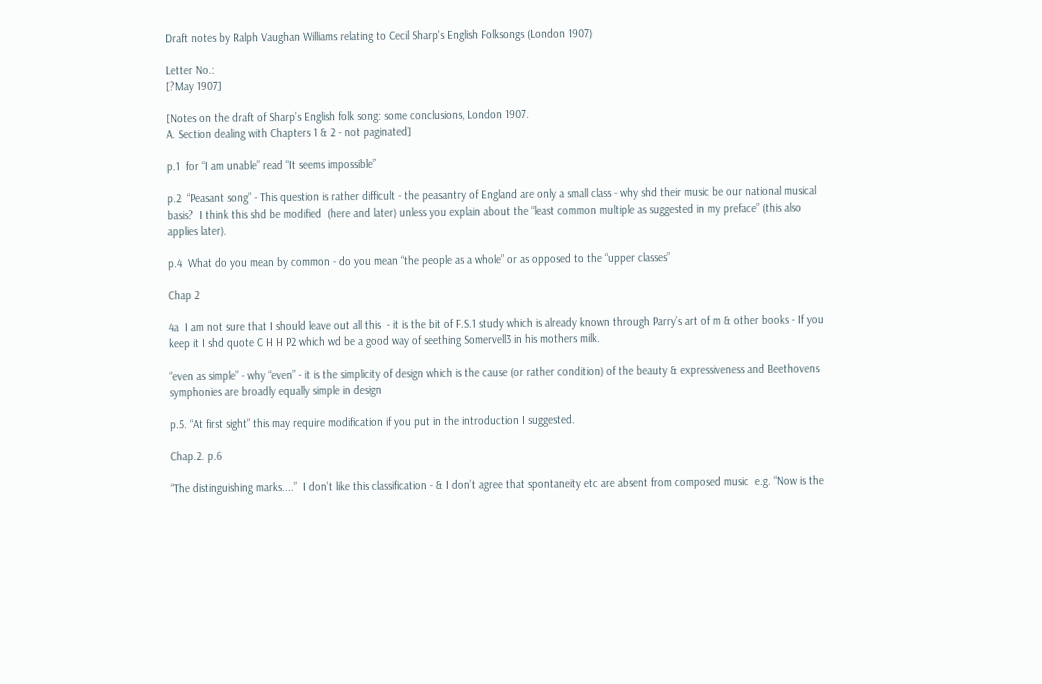Draft notes by Ralph Vaughan Williams relating to Cecil Sharp's English Folksongs (London 1907)

Letter No.:
[?May 1907]

[Notes on the draft of Sharp’s English folk song: some conclusions, London 1907.
A. Section dealing with Chapters 1 & 2 - not paginated]

p.1  for “I am unable” read “It seems impossible”

p.2  “Peasant song” - This question is rather difficult - the peasantry of England are only a small class - why shd their music be our national musical basis?  I think this shd be modified  (here and later) unless you explain about the “least common multiple as suggested in my preface” (this also applies later).

p.4  What do you mean by common - do you mean “the people as a whole” or as opposed to the “upper classes”

Chap 2

4a  I am not sure that I should leave out all this  - it is the bit of F.S.1 study which is already known through Parry’s art of m & other books - If you keep it I shd quote C H H P2 which wd be a good way of seething Somervell3 in his mothers milk.

“even as simple” - why “even” - it is the simplicity of design which is the cause (or rather condition) of the beauty & expressiveness and Beethovens symphonies are broadly equally simple in design

p.5. “At first sight” this may require modification if you put in the introduction I suggested.

Chap.2. p.6

“The distinguishing marks....”  I don’t like this classification - & I don’t agree that spontaneity etc are absent from composed music  e.g. “Now is the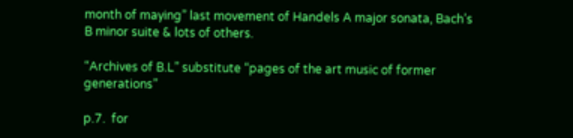month of maying” last movement of Handels A major sonata, Bach’s B minor suite & lots of others.

“Archives of B.L” substitute “pages of the art music of former generations”

p.7.  for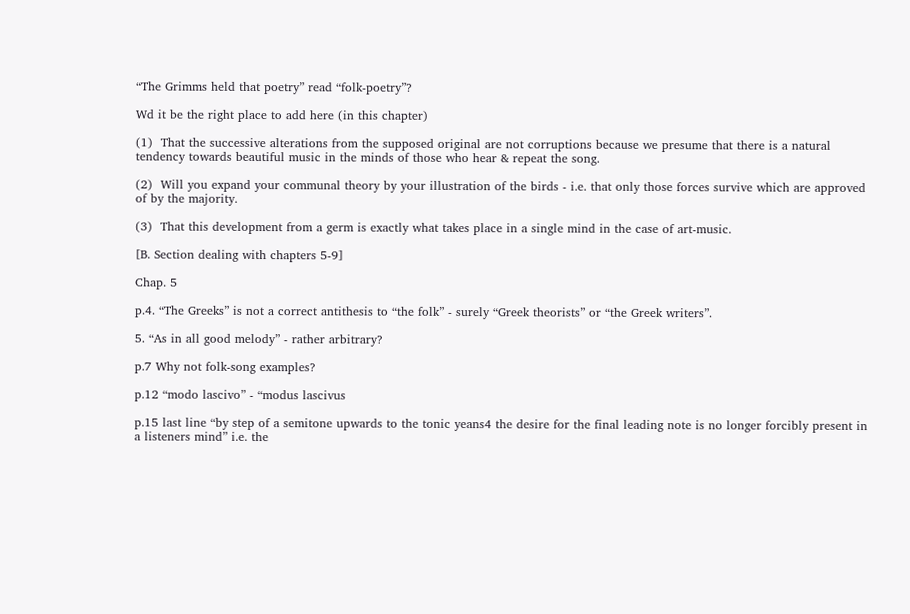“The Grimms held that poetry” read “folk-poetry”?

Wd it be the right place to add here (in this chapter)

(1)  That the successive alterations from the supposed original are not corruptions because we presume that there is a natural tendency towards beautiful music in the minds of those who hear & repeat the song.

(2)  Will you expand your communal theory by your illustration of the birds - i.e. that only those forces survive which are approved of by the majority.

(3)  That this development from a germ is exactly what takes place in a single mind in the case of art-music.

[B. Section dealing with chapters 5-9]

Chap. 5

p.4. “The Greeks” is not a correct antithesis to “the folk” - surely “Greek theorists” or “the Greek writers”.

5. “As in all good melody” - rather arbitrary?

p.7 Why not folk-song examples?

p.12 “modo lascivo” - “modus lascivus

p.15 last line “by step of a semitone upwards to the tonic yeans4 the desire for the final leading note is no longer forcibly present in a listeners mind” i.e. the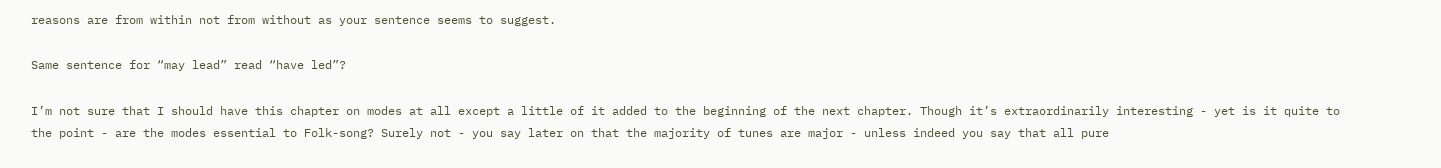reasons are from within not from without as your sentence seems to suggest.

Same sentence for “may lead” read “have led”?

I’m not sure that I should have this chapter on modes at all except a little of it added to the beginning of the next chapter. Though it’s extraordinarily interesting - yet is it quite to the point - are the modes essential to Folk-song? Surely not - you say later on that the majority of tunes are major - unless indeed you say that all pure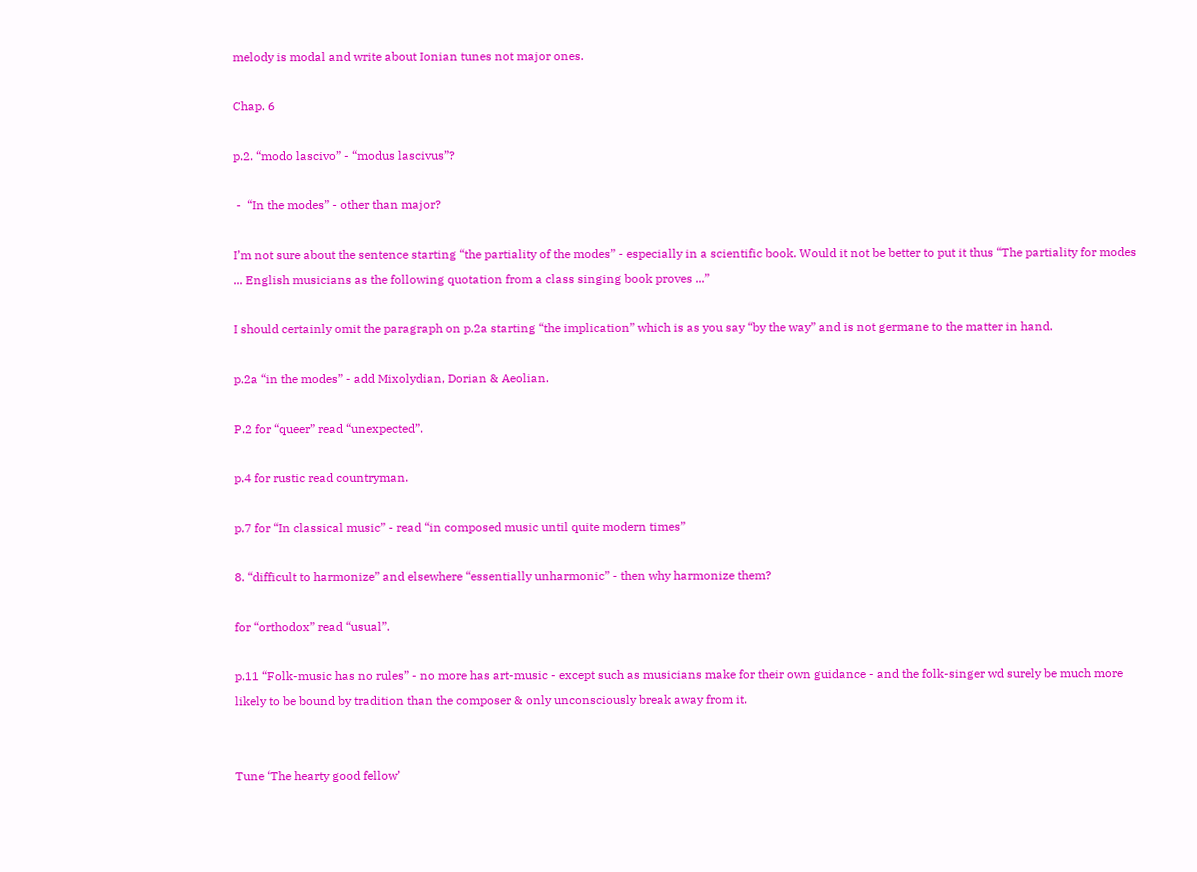melody is modal and write about Ionian tunes not major ones.

Chap. 6

p.2. “modo lascivo” - “modus lascivus”?

 -  “In the modes” - other than major?

I’m not sure about the sentence starting “the partiality of the modes” - especially in a scientific book. Would it not be better to put it thus “The partiality for modes ... English musicians as the following quotation from a class singing book proves ...”

I should certainly omit the paragraph on p.2a starting “the implication” which is as you say “by the way” and is not germane to the matter in hand.

p.2a “in the modes” - add Mixolydian, Dorian & Aeolian.

P.2 for “queer” read “unexpected”.

p.4 for rustic read countryman.

p.7 for “In classical music” - read “in composed music until quite modern times”

8. “difficult to harmonize” and elsewhere “essentially unharmonic” - then why harmonize them?

for “orthodox” read “usual”.

p.11 “Folk-music has no rules” - no more has art-music - except such as musicians make for their own guidance - and the folk-singer wd surely be much more likely to be bound by tradition than the composer & only unconsciously break away from it.


Tune ‘The hearty good fellow’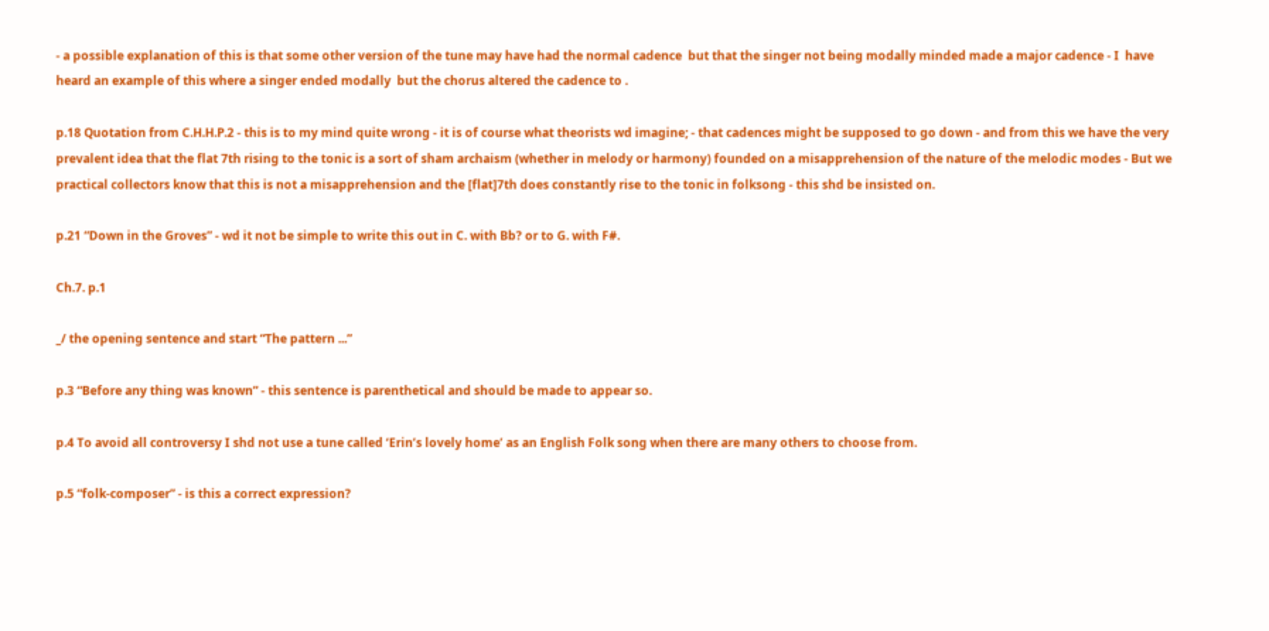- a possible explanation of this is that some other version of the tune may have had the normal cadence  but that the singer not being modally minded made a major cadence - I  have heard an example of this where a singer ended modally  but the chorus altered the cadence to .

p.18 Quotation from C.H.H.P.2 - this is to my mind quite wrong - it is of course what theorists wd imagine; - that cadences might be supposed to go down - and from this we have the very prevalent idea that the flat 7th rising to the tonic is a sort of sham archaism (whether in melody or harmony) founded on a misapprehension of the nature of the melodic modes - But we practical collectors know that this is not a misapprehension and the [flat]7th does constantly rise to the tonic in folksong - this shd be insisted on.

p.21 “Down in the Groves” - wd it not be simple to write this out in C. with Bb? or to G. with F#.

Ch.7. p.1

_/ the opening sentence and start “The pattern ...”

p.3 “Before any thing was known” - this sentence is parenthetical and should be made to appear so.

p.4 To avoid all controversy I shd not use a tune called ‘Erin’s lovely home’ as an English Folk song when there are many others to choose from.

p.5 “folk-composer” - is this a correct expression?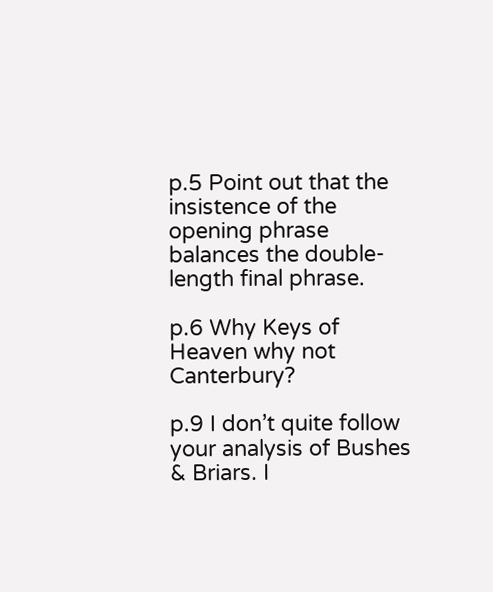p.5 Point out that the insistence of the opening phrase balances the double-length final phrase.

p.6 Why Keys of Heaven why not Canterbury?

p.9 I don’t quite follow your analysis of Bushes & Briars. I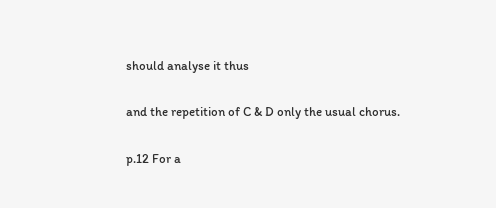should analyse it thus

and the repetition of C & D only the usual chorus.

p.12 For a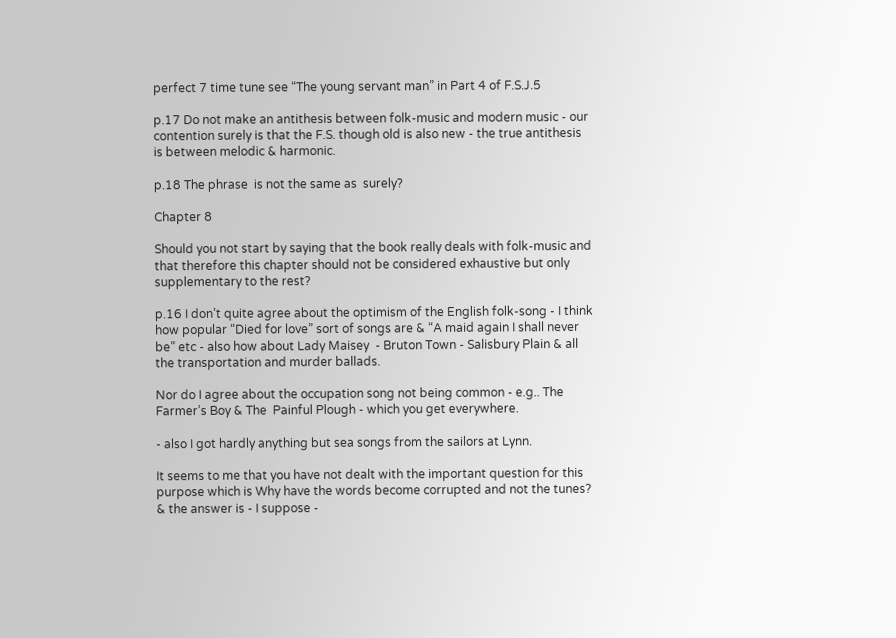perfect 7 time tune see “The young servant man” in Part 4 of F.S.J.5

p.17 Do not make an antithesis between folk-music and modern music - our contention surely is that the F.S. though old is also new - the true antithesis is between melodic & harmonic.

p.18 The phrase  is not the same as  surely?

Chapter 8

Should you not start by saying that the book really deals with folk-music and that therefore this chapter should not be considered exhaustive but only supplementary to the rest?

p.16 I don’t quite agree about the optimism of the English folk-song - I think how popular “Died for love” sort of songs are & “A maid again I shall never be” etc - also how about Lady Maisey  - Bruton Town - Salisbury Plain & all the transportation and murder ballads.

Nor do I agree about the occupation song not being common - e.g.. The Farmer’s Boy & The  Painful Plough - which you get everywhere.

- also I got hardly anything but sea songs from the sailors at Lynn.

It seems to me that you have not dealt with the important question for this purpose which is Why have the words become corrupted and not the tunes? & the answer is - I suppose -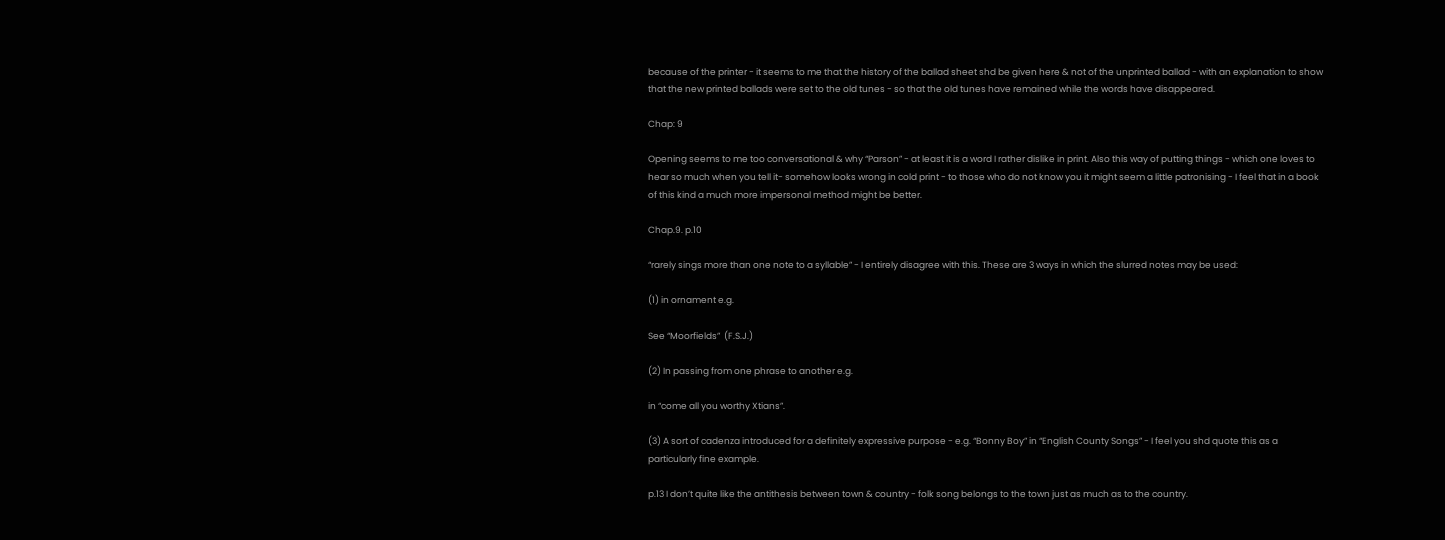because of the printer - it seems to me that the history of the ballad sheet shd be given here & not of the unprinted ballad - with an explanation to show that the new printed ballads were set to the old tunes - so that the old tunes have remained while the words have disappeared.

Chap: 9

Opening seems to me too conversational & why “Parson” - at least it is a word I rather dislike in print. Also this way of putting things - which one loves to hear so much when you tell it- somehow looks wrong in cold print - to those who do not know you it might seem a little patronising - I feel that in a book of this kind a much more impersonal method might be better.

Chap.9. p.10

“rarely sings more than one note to a syllable” - I entirely disagree with this. These are 3 ways in which the slurred notes may be used:

(1) in ornament e.g.

See “Moorfields”  (F.S.J.)

(2) In passing from one phrase to another e.g.

in “come all you worthy Xtians”.

(3) A sort of cadenza introduced for a definitely expressive purpose - e.g. “Bonny Boy” in “English County Songs” - I feel you shd quote this as a particularly fine example.

p.13 I don’t quite like the antithesis between town & country - folk song belongs to the town just as much as to the country.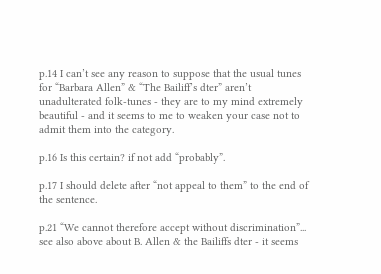p.14 I can’t see any reason to suppose that the usual tunes for “Barbara Allen” & “The Bailiff’s dter” aren’t unadulterated folk-tunes - they are to my mind extremely beautiful - and it seems to me to weaken your case not to admit them into the category.

p.16 Is this certain? if not add “probably”.

p.17 I should delete after “not appeal to them” to the end of the sentence.

p.21 “We cannot therefore accept without discrimination”...
see also above about B. Allen & the Bailiffs dter - it seems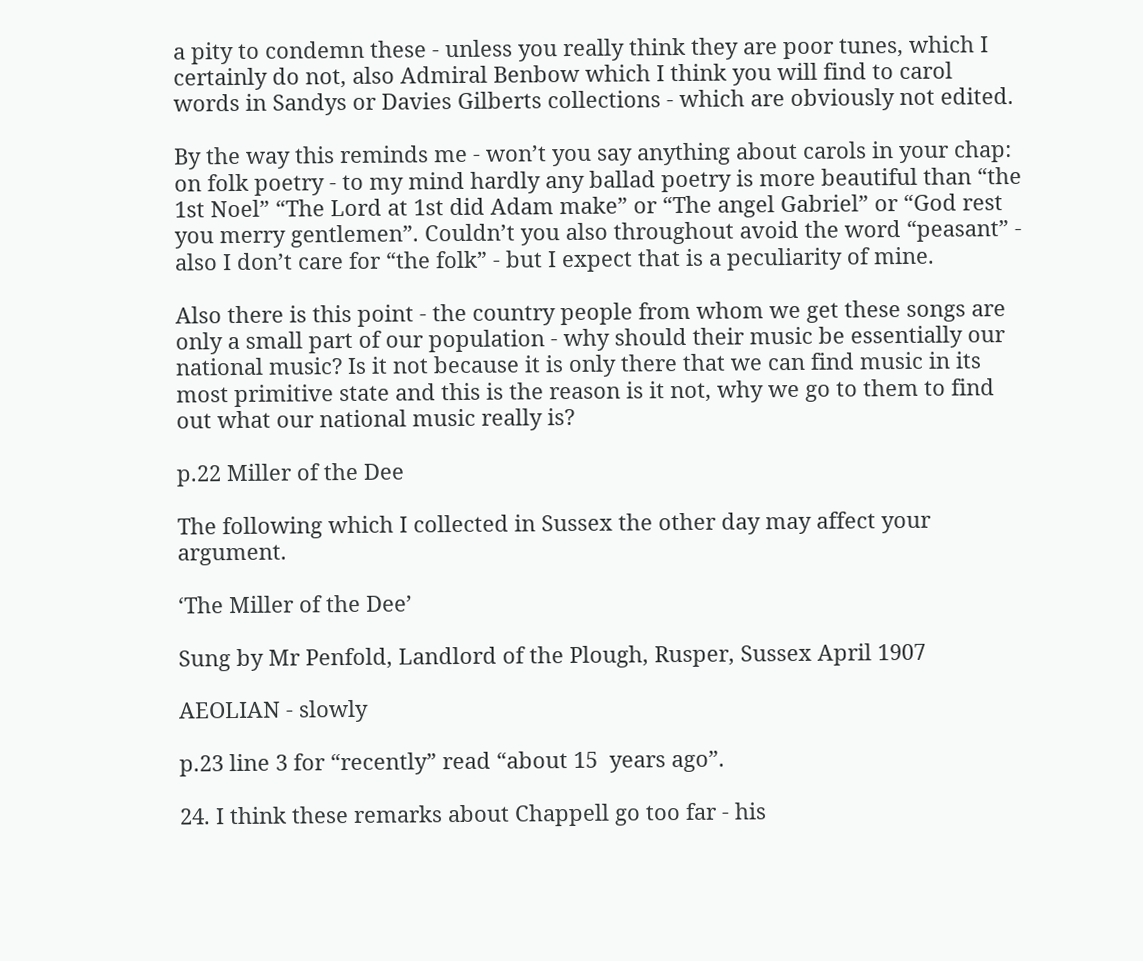a pity to condemn these - unless you really think they are poor tunes, which I certainly do not, also Admiral Benbow which I think you will find to carol words in Sandys or Davies Gilberts collections - which are obviously not edited.

By the way this reminds me - won’t you say anything about carols in your chap: on folk poetry - to my mind hardly any ballad poetry is more beautiful than “the 1st Noel” “The Lord at 1st did Adam make” or “The angel Gabriel” or “God rest you merry gentlemen”. Couldn’t you also throughout avoid the word “peasant” - also I don’t care for “the folk” - but I expect that is a peculiarity of mine.

Also there is this point - the country people from whom we get these songs are only a small part of our population - why should their music be essentially our national music? Is it not because it is only there that we can find music in its most primitive state and this is the reason is it not, why we go to them to find out what our national music really is?

p.22 Miller of the Dee

The following which I collected in Sussex the other day may affect your argument.

‘The Miller of the Dee’

Sung by Mr Penfold, Landlord of the Plough, Rusper, Sussex April 1907

AEOLIAN - slowly

p.23 line 3 for “recently” read “about 15  years ago”.

24. I think these remarks about Chappell go too far - his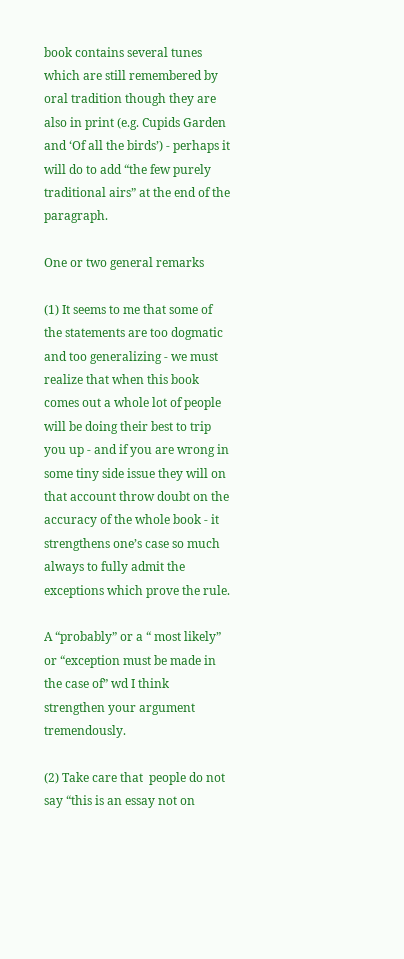book contains several tunes which are still remembered by oral tradition though they are also in print (e.g. Cupids Garden and ‘Of all the birds’) - perhaps it will do to add “the few purely traditional airs” at the end of the paragraph.

One or two general remarks

(1) It seems to me that some of the statements are too dogmatic and too generalizing - we must realize that when this book comes out a whole lot of people will be doing their best to trip you up - and if you are wrong in some tiny side issue they will on that account throw doubt on the accuracy of the whole book - it strengthens one’s case so much always to fully admit the exceptions which prove the rule.

A “probably” or a “ most likely” or “exception must be made in the case of” wd I think strengthen your argument tremendously.

(2) Take care that  people do not say “this is an essay not on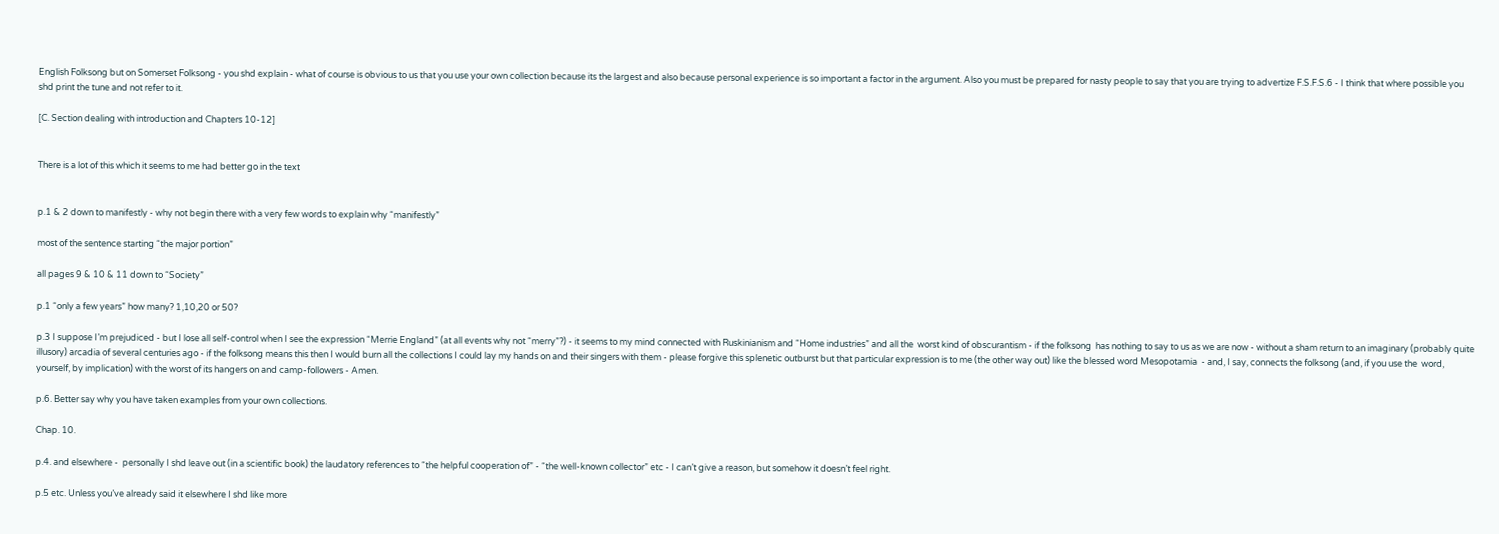English Folksong but on Somerset Folksong - you shd explain - what of course is obvious to us that you use your own collection because its the largest and also because personal experience is so important a factor in the argument. Also you must be prepared for nasty people to say that you are trying to advertize F.S.F.S.6 - I think that where possible you shd print the tune and not refer to it.

[C. Section dealing with introduction and Chapters 10-12]


There is a lot of this which it seems to me had better go in the text


p.1 & 2 down to manifestly - why not begin there with a very few words to explain why “manifestly”

most of the sentence starting “the major portion”

all pages 9 & 10 & 11 down to “Society”

p.1 “only a few years” how many? 1,10,20 or 50?

p.3 I suppose I’m prejudiced - but I lose all self-control when I see the expression “Merrie England” (at all events why not “merry”?) - it seems to my mind connected with Ruskinianism and “Home industries” and all the  worst kind of obscurantism - if the folksong  has nothing to say to us as we are now - without a sham return to an imaginary (probably quite illusory) arcadia of several centuries ago - if the folksong means this then I would burn all the collections I could lay my hands on and their singers with them - please forgive this splenetic outburst but that particular expression is to me (the other way out) like the blessed word Mesopotamia  - and, I say, connects the folksong (and, if you use the  word, yourself, by implication) with the worst of its hangers on and camp-followers - Amen.

p.6. Better say why you have taken examples from your own collections.

Chap. 10.

p.4. and elsewhere -  personally I shd leave out (in a scientific book) the laudatory references to “the helpful cooperation of” - “the well-known collector” etc - I can’t give a reason, but somehow it doesn’t feel right.

p.5 etc. Unless you’ve already said it elsewhere I shd like more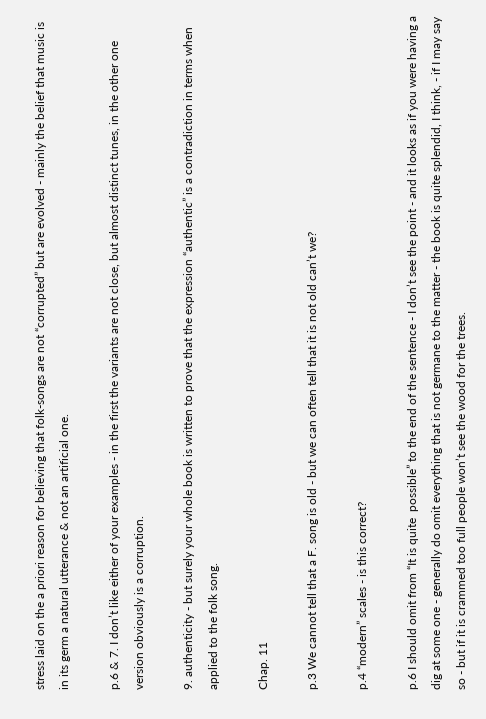stress laid on the a priori reason for believing that folk-songs are not “corrupted” but are evolved - mainly the belief that music is in its germ a natural utterance & not an artificial one.

p.6 & 7. I don’t like either of your examples - in the first the variants are not close, but almost distinct tunes, in the other one version obviously is a corruption.

9. authenticity - but surely your whole book is written to prove that the expression “authentic” is a contradiction in terms when applied to the folk song.

Chap. 11

p.3 We cannot tell that a F. song is old - but we can often tell that it is not old can’t we?

p.4 “modern” scales - is this correct?

p.6 I should omit from “It is quite  possible” to the end of the sentence - I don’t see the point - and it looks as if you were having a dig at some one - generally do omit everything that is not germane to the matter - the book is quite splendid, I think, - if I may say so - but if it is crammed too full people won’t see the wood for the trees.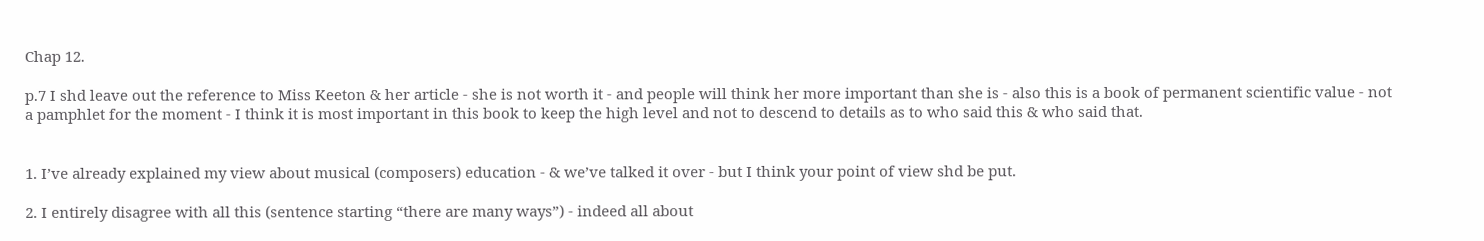Chap 12.

p.7 I shd leave out the reference to Miss Keeton & her article - she is not worth it - and people will think her more important than she is - also this is a book of permanent scientific value - not a pamphlet for the moment - I think it is most important in this book to keep the high level and not to descend to details as to who said this & who said that.


1. I’ve already explained my view about musical (composers) education - & we’ve talked it over - but I think your point of view shd be put.

2. I entirely disagree with all this (sentence starting “there are many ways”) - indeed all about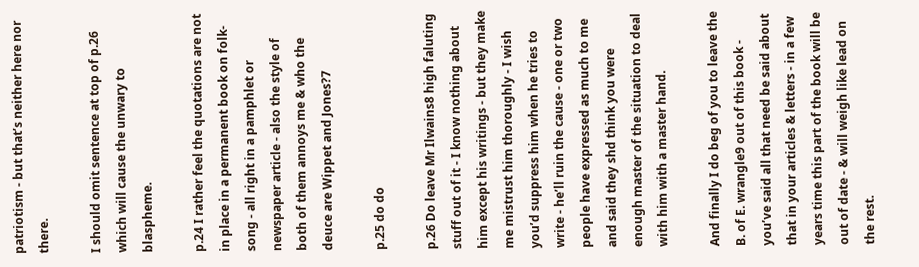patriotism - but that’s neither here nor there.

I should omit sentence at top of p.26 which will cause the unwary to blaspheme.

p.24 I rather feel the quotations are not in place in a permanent book on folk-song - all right in a pamphlet or newspaper article - also the style of both of them annoys me & who the deuce are Wippet and Jones?7

p.25 do do

p.26 Do leave Mr Ilwains8 high faluting stuff out of it - I know nothing about him except his writings - but they make me mistrust him thoroughly - I wish you’d suppress him when he tries to write - he’ll ruin the cause - one or two people have expressed as much to me and said they shd think you were enough master of the situation to deal with him with a master hand.

And finally I do beg of you to leave the B. of E. wrangle9 out of this book - you’ve said all that need be said about that in your articles & letters - in a few years time this part of the book will be out of date - & will weigh like lead on the rest.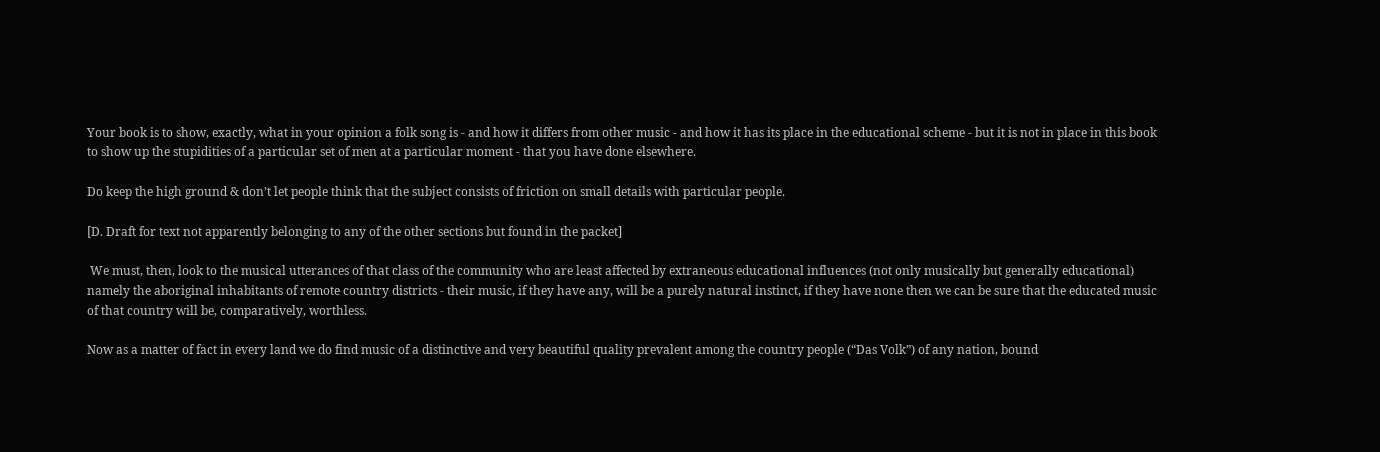Your book is to show, exactly, what in your opinion a folk song is - and how it differs from other music - and how it has its place in the educational scheme - but it is not in place in this book to show up the stupidities of a particular set of men at a particular moment - that you have done elsewhere.

Do keep the high ground & don’t let people think that the subject consists of friction on small details with particular people.

[D. Draft for text not apparently belonging to any of the other sections but found in the packet]

 We must, then, look to the musical utterances of that class of the community who are least affected by extraneous educational influences (not only musically but generally educational) namely the aboriginal inhabitants of remote country districts - their music, if they have any, will be a purely natural instinct, if they have none then we can be sure that the educated music of that country will be, comparatively, worthless.

Now as a matter of fact in every land we do find music of a distinctive and very beautiful quality prevalent among the country people (“Das Volk”) of any nation, bound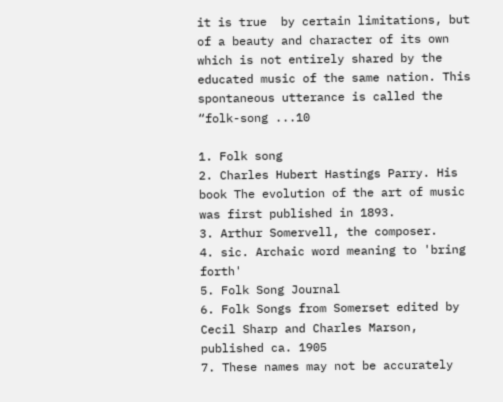it is true  by certain limitations, but of a beauty and character of its own which is not entirely shared by the educated music of the same nation. This spontaneous utterance is called the “folk-song ...10

1. Folk song
2. Charles Hubert Hastings Parry. His book The evolution of the art of music was first published in 1893.
3. Arthur Somervell, the composer.
4. sic. Archaic word meaning to 'bring forth'
5. Folk Song Journal
6. Folk Songs from Somerset edited by Cecil Sharp and Charles Marson, published ca. 1905
7. These names may not be accurately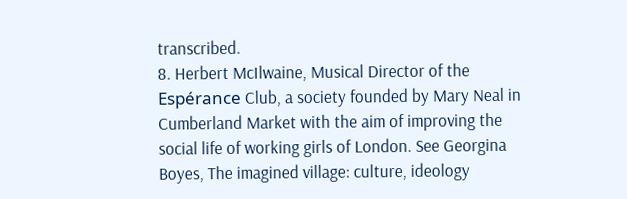transcribed.
8. Herbert McIlwaine, Musical Director of the Espérance Club, a society founded by Mary Neal in Cumberland Market with the aim of improving the social life of working girls of London. See Georgina Boyes, The imagined village: culture, ideology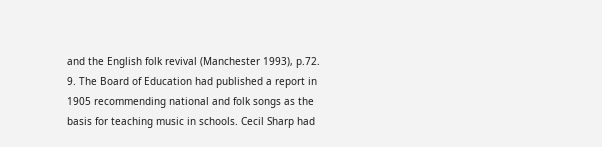and the English folk revival (Manchester 1993), p.72.
9. The Board of Education had published a report in 1905 recommending national and folk songs as the basis for teaching music in schools. Cecil Sharp had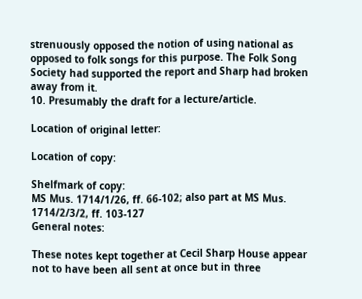strenuously opposed the notion of using national as opposed to folk songs for this purpose. The Folk Song Society had supported the report and Sharp had broken away from it.
10. Presumably the draft for a lecture/article.

Location of original letter:

Location of copy:

Shelfmark of copy:
MS Mus. 1714/1/26, ff. 66-102; also part at MS Mus. 1714/2/3/2, ff. 103-127
General notes:

These notes kept together at Cecil Sharp House appear not to have been all sent at once but in three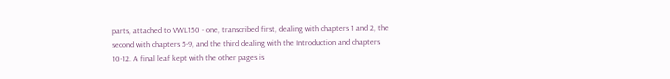parts, attached to VWL150 - one, transcribed first, dealing with chapters 1 and 2, the second with chapters 5-9, and the third dealing with the Introduction and chapters 10-12. A final leaf kept with the other pages is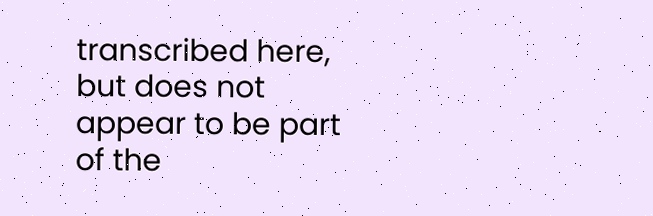transcribed here, but does not appear to be part of the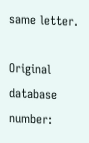same letter.

Original database number: